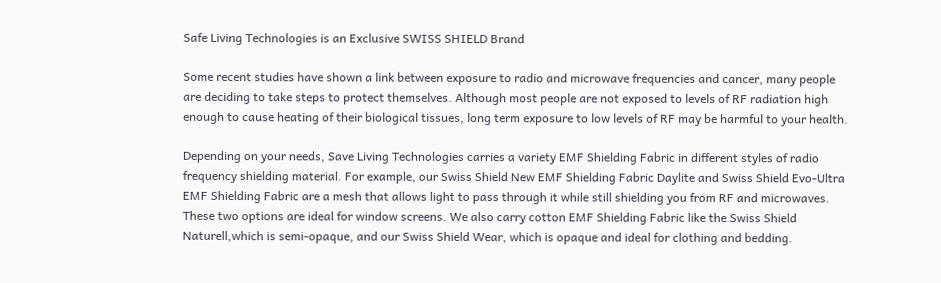Safe Living Technologies is an Exclusive SWISS SHIELD Brand

Some recent studies have shown a link between exposure to radio and microwave frequencies and cancer, many people are deciding to take steps to protect themselves. Although most people are not exposed to levels of RF radiation high enough to cause heating of their biological tissues, long term exposure to low levels of RF may be harmful to your health.

Depending on your needs, Save Living Technologies carries a variety EMF Shielding Fabric in different styles of radio frequency shielding material. For example, our Swiss Shield New EMF Shielding Fabric Daylite and Swiss Shield Evo-Ultra EMF Shielding Fabric are a mesh that allows light to pass through it while still shielding you from RF and microwaves. These two options are ideal for window screens. We also carry cotton EMF Shielding Fabric like the Swiss Shield Naturell,which is semi-opaque, and our Swiss Shield Wear, which is opaque and ideal for clothing and bedding.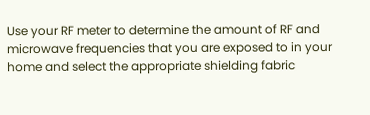Use your RF meter to determine the amount of RF and microwave frequencies that you are exposed to in your home and select the appropriate shielding fabric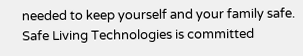needed to keep yourself and your family safe. Safe Living Technologies is committed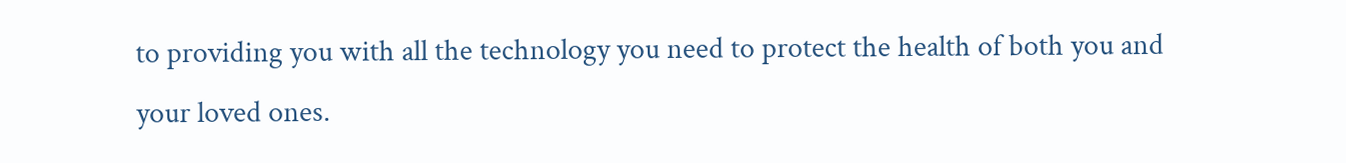to providing you with all the technology you need to protect the health of both you and your loved ones.